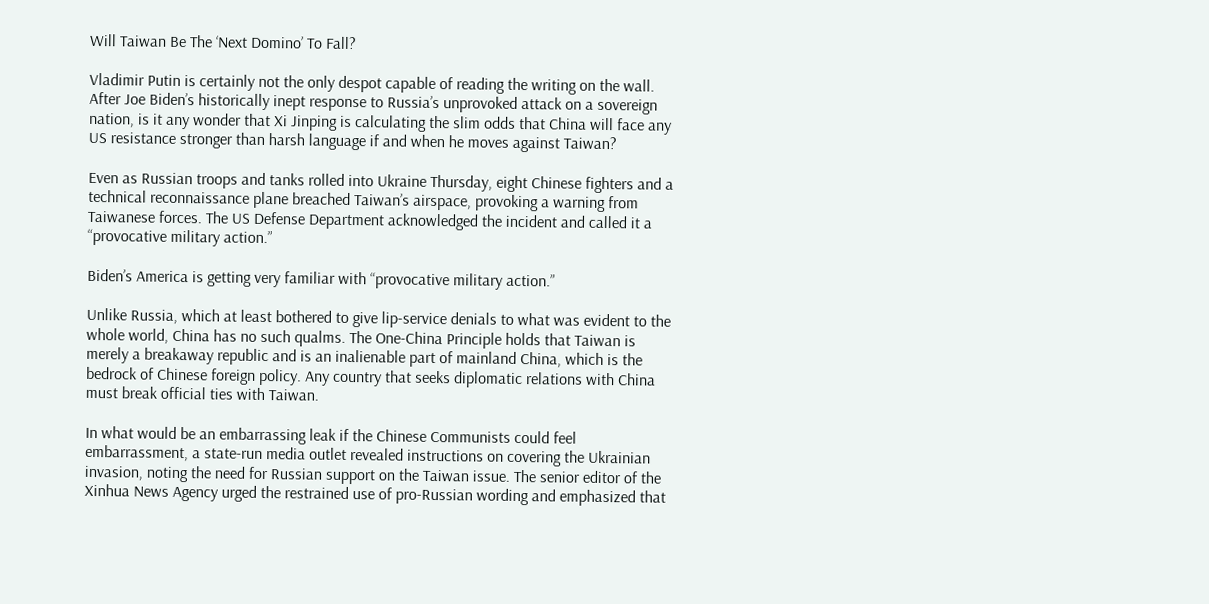Will Taiwan Be The ‘Next Domino’ To Fall?

Vladimir Putin is certainly not the only despot capable of reading the writing on the wall. After Joe Biden’s historically inept response to Russia’s unprovoked attack on a sovereign nation, is it any wonder that Xi Jinping is calculating the slim odds that China will face any US resistance stronger than harsh language if and when he moves against Taiwan?

Even as Russian troops and tanks rolled into Ukraine Thursday, eight Chinese fighters and a technical reconnaissance plane breached Taiwan’s airspace, provoking a warning from Taiwanese forces. The US Defense Department acknowledged the incident and called it a “provocative military action.”

Biden’s America is getting very familiar with “provocative military action.”

Unlike Russia, which at least bothered to give lip-service denials to what was evident to the whole world, China has no such qualms. The One-China Principle holds that Taiwan is merely a breakaway republic and is an inalienable part of mainland China, which is the bedrock of Chinese foreign policy. Any country that seeks diplomatic relations with China must break official ties with Taiwan.

In what would be an embarrassing leak if the Chinese Communists could feel embarrassment, a state-run media outlet revealed instructions on covering the Ukrainian invasion, noting the need for Russian support on the Taiwan issue. The senior editor of the Xinhua News Agency urged the restrained use of pro-Russian wording and emphasized that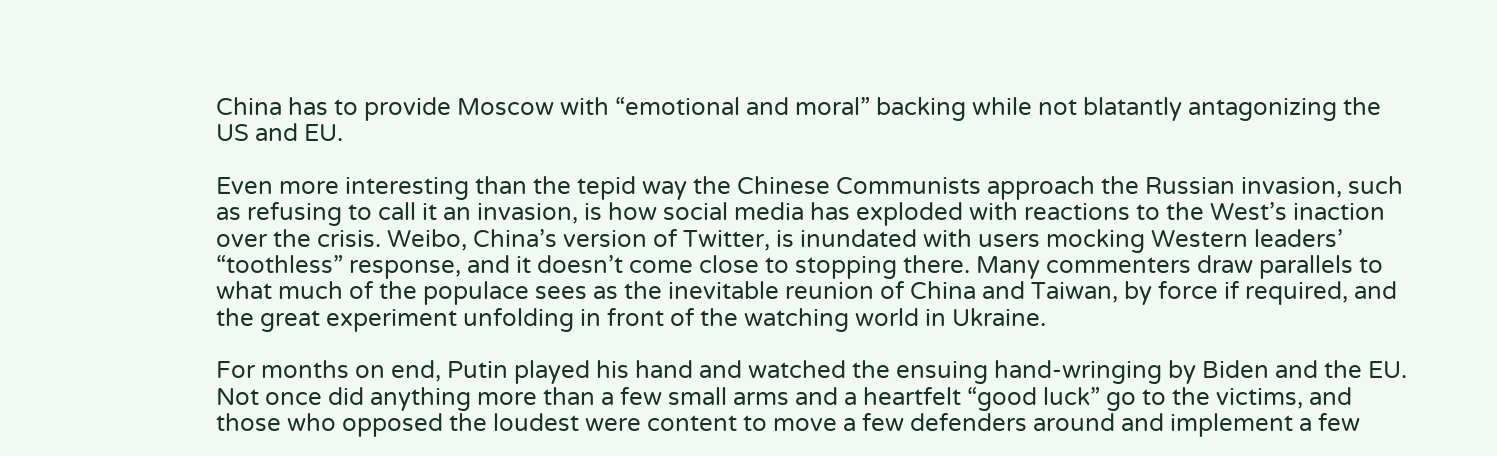China has to provide Moscow with “emotional and moral” backing while not blatantly antagonizing the US and EU.

Even more interesting than the tepid way the Chinese Communists approach the Russian invasion, such as refusing to call it an invasion, is how social media has exploded with reactions to the West’s inaction over the crisis. Weibo, China’s version of Twitter, is inundated with users mocking Western leaders’ “toothless” response, and it doesn’t come close to stopping there. Many commenters draw parallels to what much of the populace sees as the inevitable reunion of China and Taiwan, by force if required, and the great experiment unfolding in front of the watching world in Ukraine.

For months on end, Putin played his hand and watched the ensuing hand-wringing by Biden and the EU. Not once did anything more than a few small arms and a heartfelt “good luck” go to the victims, and those who opposed the loudest were content to move a few defenders around and implement a few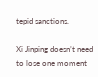tepid sanctions.

Xi Jinping doesn’t need to lose one moment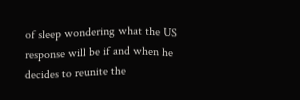of sleep wondering what the US response will be if and when he decides to reunite the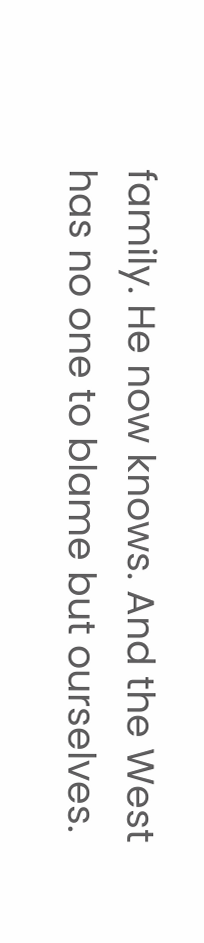family. He now knows. And the West has no one to blame but ourselves.